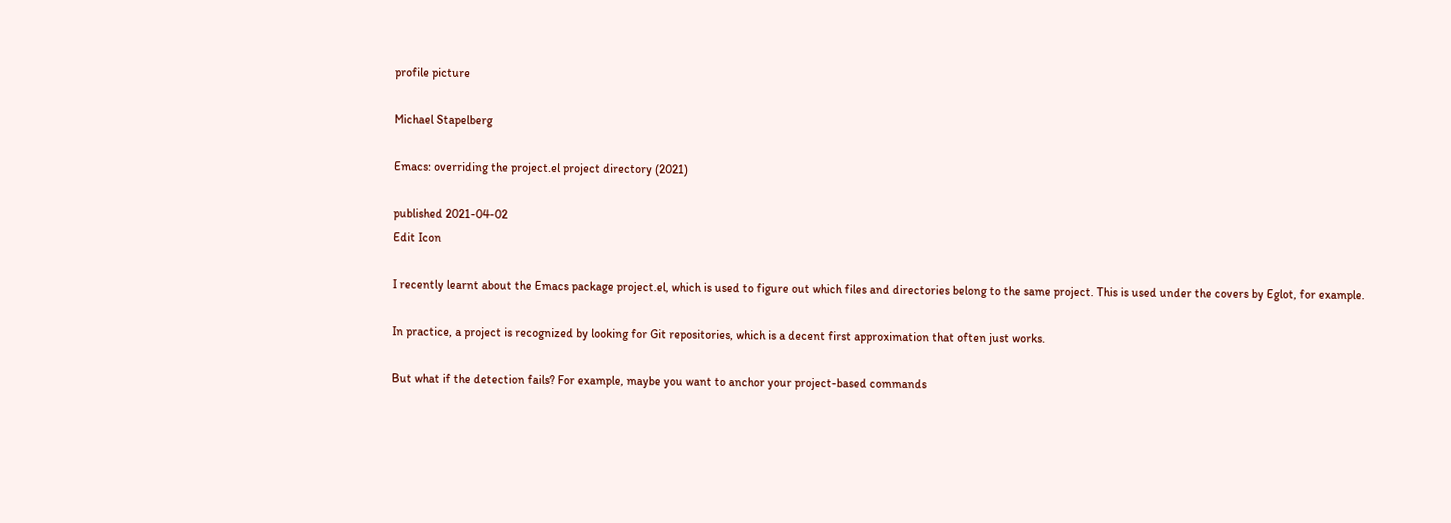profile picture

Michael Stapelberg

Emacs: overriding the project.el project directory (2021)

published 2021-04-02
Edit Icon

I recently learnt about the Emacs package project.el, which is used to figure out which files and directories belong to the same project. This is used under the covers by Eglot, for example.

In practice, a project is recognized by looking for Git repositories, which is a decent first approximation that often just works.

But what if the detection fails? For example, maybe you want to anchor your project-based commands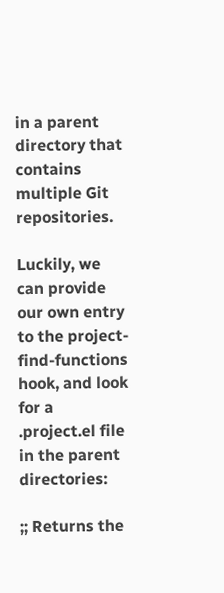in a parent directory that contains multiple Git repositories.

Luckily, we can provide our own entry to the project-find-functions hook, and look for a .project.el file in the parent directories:

;; Returns the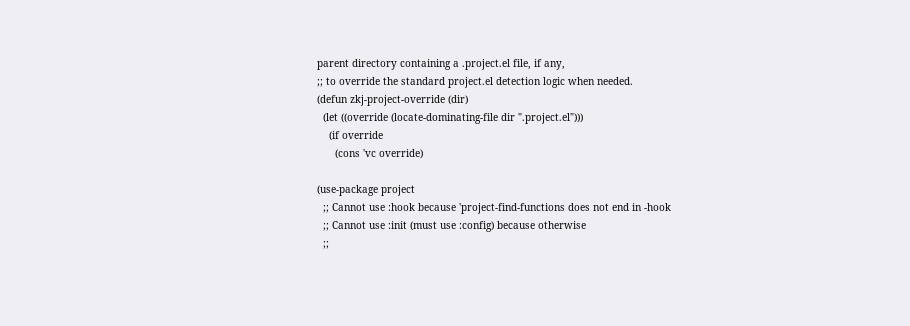parent directory containing a .project.el file, if any,
;; to override the standard project.el detection logic when needed.
(defun zkj-project-override (dir)
  (let ((override (locate-dominating-file dir ".project.el")))
    (if override
      (cons 'vc override)

(use-package project
  ;; Cannot use :hook because 'project-find-functions does not end in -hook
  ;; Cannot use :init (must use :config) because otherwise
  ;;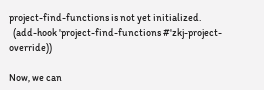project-find-functions is not yet initialized.
  (add-hook 'project-find-functions #'zkj-project-override))

Now, we can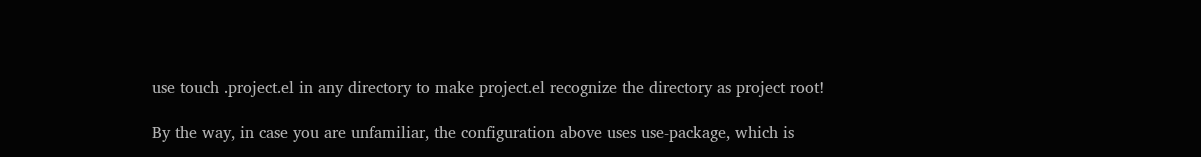use touch .project.el in any directory to make project.el recognize the directory as project root!

By the way, in case you are unfamiliar, the configuration above uses use-package, which is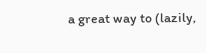a great way to (lazily,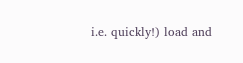i.e. quickly!) load and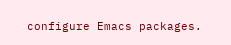configure Emacs packages.